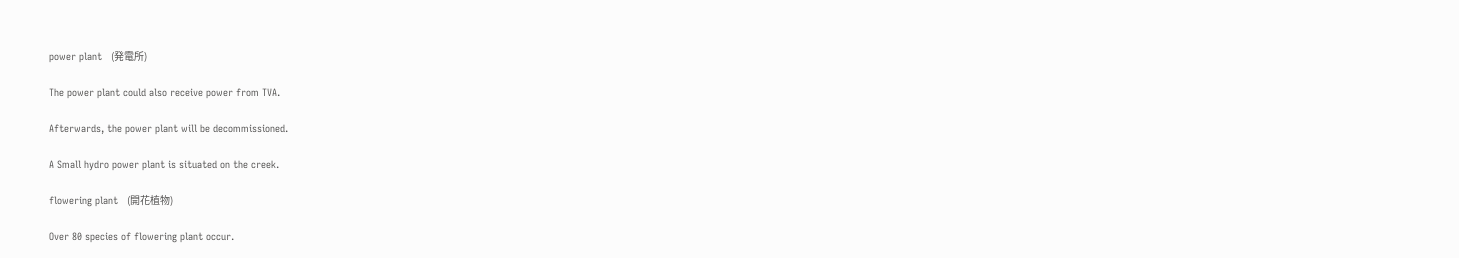power plant   (発電所)

The power plant could also receive power from TVA.

Afterwards, the power plant will be decommissioned.

A Small hydro power plant is situated on the creek.

flowering plant   (開花植物)

Over 80 species of flowering plant occur.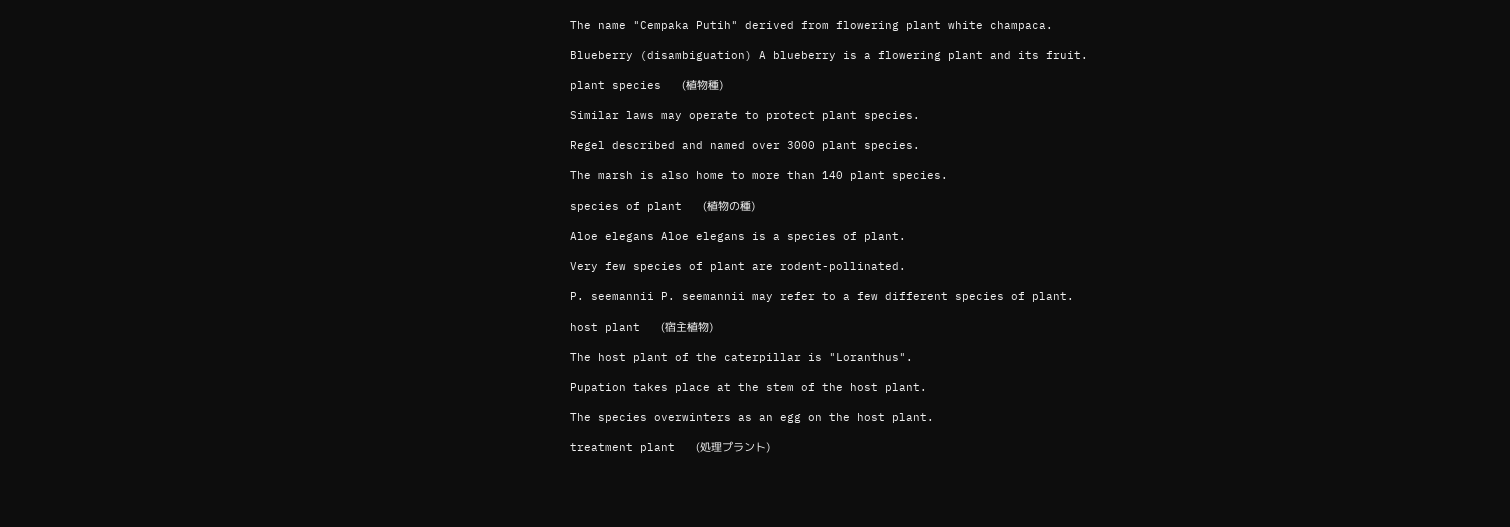The name "Cempaka Putih" derived from flowering plant white champaca.

Blueberry (disambiguation) A blueberry is a flowering plant and its fruit.

plant species   (植物種)

Similar laws may operate to protect plant species.

Regel described and named over 3000 plant species.

The marsh is also home to more than 140 plant species.

species of plant   (植物の種)

Aloe elegans Aloe elegans is a species of plant.

Very few species of plant are rodent-pollinated.

P. seemannii P. seemannii may refer to a few different species of plant.

host plant   (宿主植物)

The host plant of the caterpillar is "Loranthus".

Pupation takes place at the stem of the host plant.

The species overwinters as an egg on the host plant.

treatment plant   (処理プラント)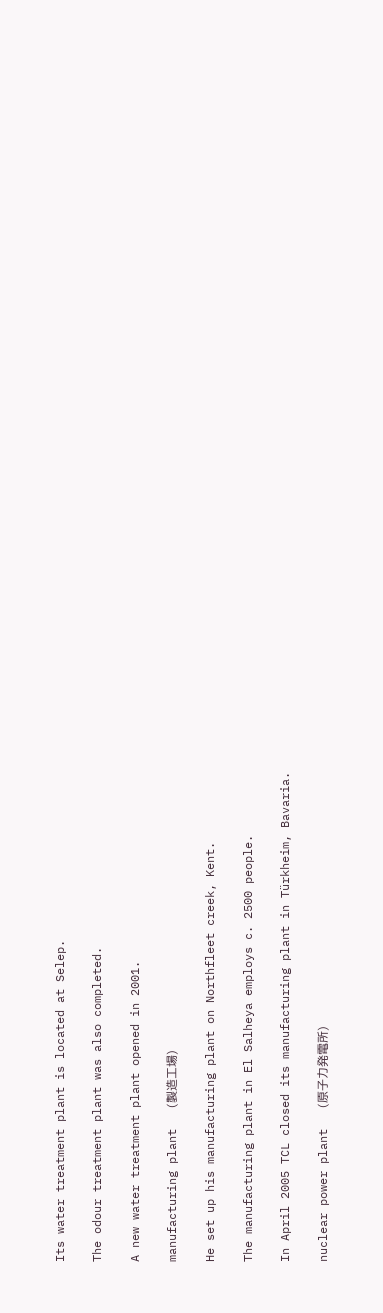Its water treatment plant is located at Selep.

The odour treatment plant was also completed.

A new water treatment plant opened in 2001.

manufacturing plant   (製造工場)

He set up his manufacturing plant on Northfleet creek, Kent.

The manufacturing plant in El Salheya employs c. 2500 people.

In April 2005 TCL closed its manufacturing plant in Türkheim, Bavaria.

nuclear power plant   (原子力発電所)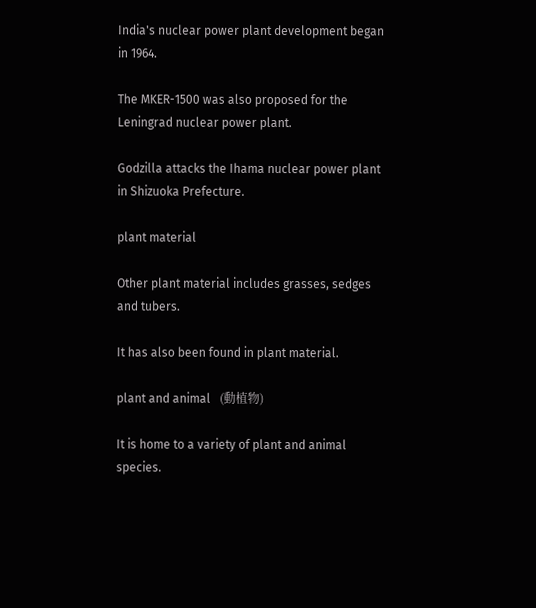India's nuclear power plant development began in 1964.

The MKER-1500 was also proposed for the Leningrad nuclear power plant.

Godzilla attacks the Ihama nuclear power plant in Shizuoka Prefecture.

plant material

Other plant material includes grasses, sedges and tubers.

It has also been found in plant material.

plant and animal   (動植物)

It is home to a variety of plant and animal species.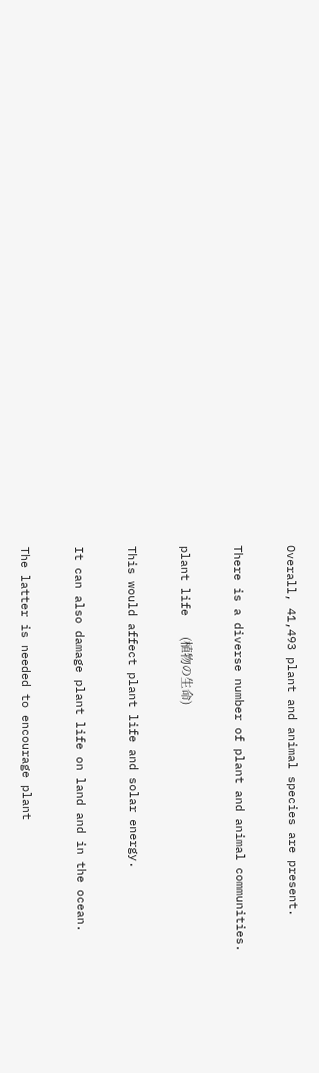Overall, 41,493 plant and animal species are present.

There is a diverse number of plant and animal communities.

plant life   (植物の生命)

This would affect plant life and solar energy.

It can also damage plant life on land and in the ocean.

The latter is needed to encourage plant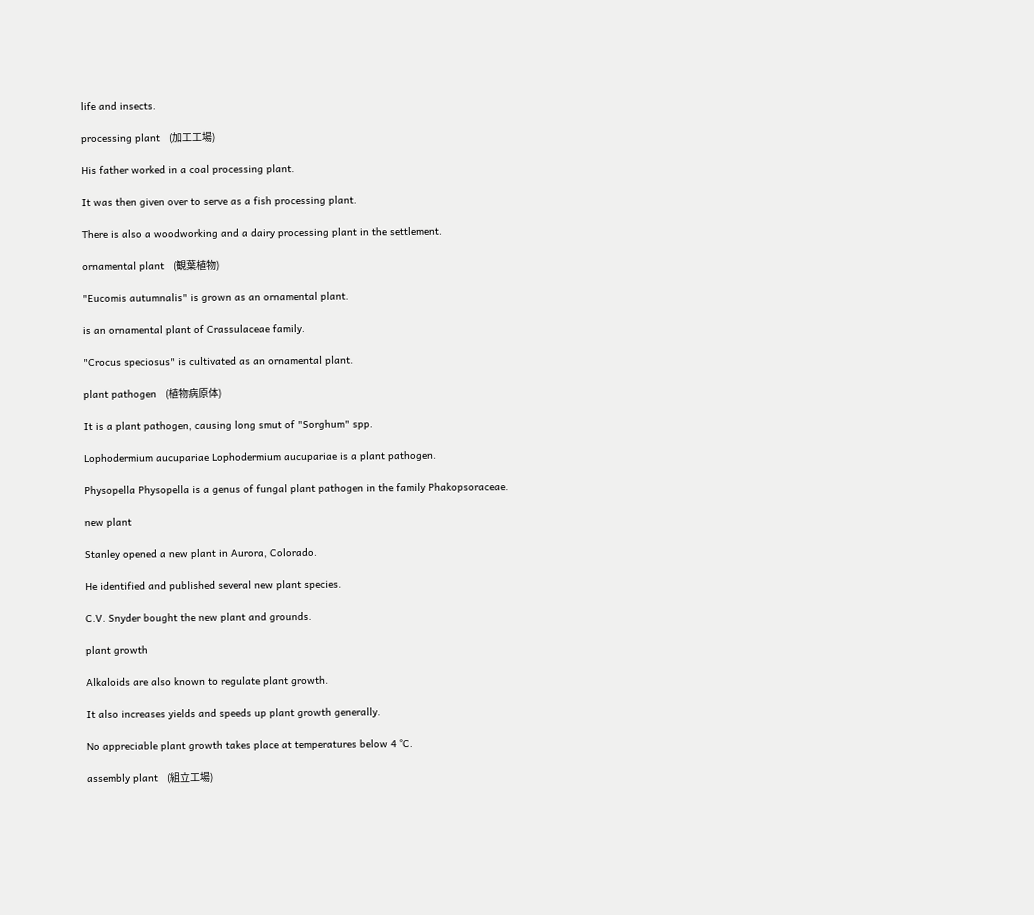life and insects.

processing plant   (加工工場)

His father worked in a coal processing plant.

It was then given over to serve as a fish processing plant.

There is also a woodworking and a dairy processing plant in the settlement.

ornamental plant   (観葉植物)

"Eucomis autumnalis" is grown as an ornamental plant.

is an ornamental plant of Crassulaceae family.

"Crocus speciosus" is cultivated as an ornamental plant.

plant pathogen   (植物病原体)

It is a plant pathogen, causing long smut of "Sorghum" spp.

Lophodermium aucupariae Lophodermium aucupariae is a plant pathogen.

Physopella Physopella is a genus of fungal plant pathogen in the family Phakopsoraceae.

new plant

Stanley opened a new plant in Aurora, Colorado.

He identified and published several new plant species.

C.V. Snyder bought the new plant and grounds.

plant growth

Alkaloids are also known to regulate plant growth.

It also increases yields and speeds up plant growth generally.

No appreciable plant growth takes place at temperatures below 4 °C.

assembly plant   (組立工場)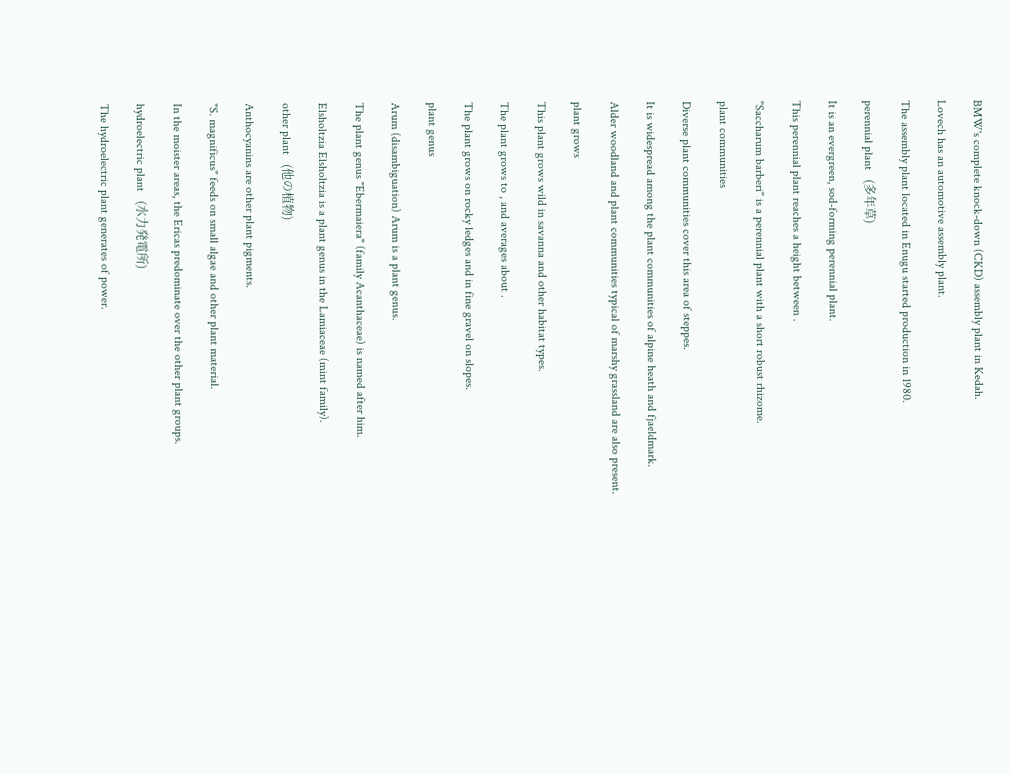BMW's complete knock-down (CKD) assembly plant in Kedah.

Lovech has an automotive assembly plant.

The assembly plant located in Enugu started production in 1980.

perennial plant   (多年草)

It is an evergreen, sod-forming perennial plant.

This perennial plant reaches a height between .

"Saccharum barberi" is a perennial plant with a short robust rhizome.

plant communities

Diverse plant communities cover this area of steppes.

It is widespread among the plant communities of alpine heath and fjaeldmark.

Alder woodland and plant communities typical of marshy grassland are also present.

plant grows

This plant grows wild in savanna and other habitat types.

The plant grows to , and averages about .

The plant grows on rocky ledges and in fine gravel on slopes.

plant genus

Arum (disambiguation) Arum is a plant genus.

The plant genus "Ebermaiera" (family Acanthaceae) is named after him.

Elsholtzia Elsholtzia is a plant genus in the Lamiaceae (mint family).

other plant   (他の植物)

Anthocyanins are other plant pigments.

"S. magnificus" feeds on small algae and other plant material.

In the moister areas, the Ericas predominate over the other plant groups.

hydroelectric plant   (水力発電所)

The hydroelectric plant generates of power.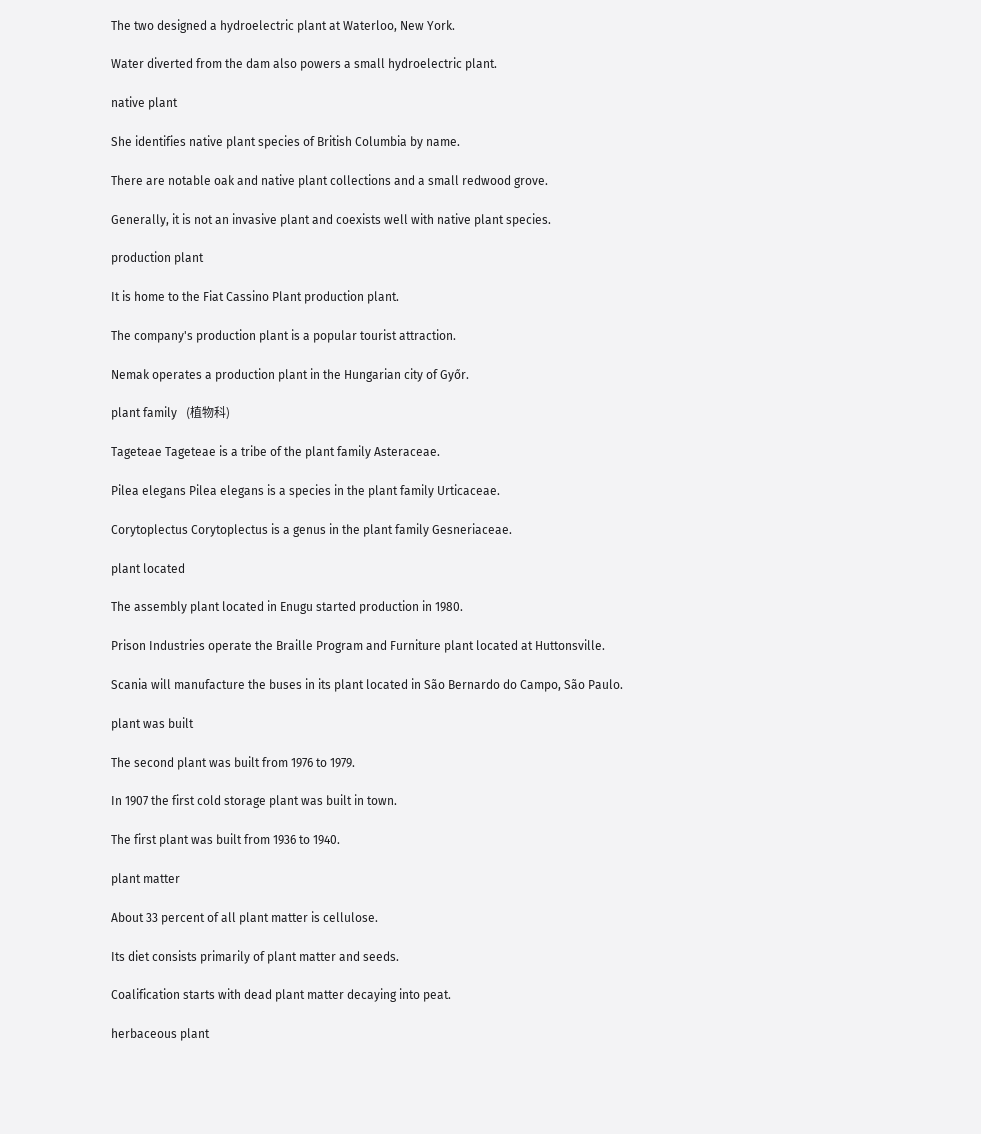The two designed a hydroelectric plant at Waterloo, New York.

Water diverted from the dam also powers a small hydroelectric plant.

native plant

She identifies native plant species of British Columbia by name.

There are notable oak and native plant collections and a small redwood grove.

Generally, it is not an invasive plant and coexists well with native plant species.

production plant

It is home to the Fiat Cassino Plant production plant.

The company's production plant is a popular tourist attraction.

Nemak operates a production plant in the Hungarian city of Győr.

plant family   (植物科)

Tageteae Tageteae is a tribe of the plant family Asteraceae.

Pilea elegans Pilea elegans is a species in the plant family Urticaceae.

Corytoplectus Corytoplectus is a genus in the plant family Gesneriaceae.

plant located

The assembly plant located in Enugu started production in 1980.

Prison Industries operate the Braille Program and Furniture plant located at Huttonsville.

Scania will manufacture the buses in its plant located in São Bernardo do Campo, São Paulo.

plant was built

The second plant was built from 1976 to 1979.

In 1907 the first cold storage plant was built in town.

The first plant was built from 1936 to 1940.

plant matter

About 33 percent of all plant matter is cellulose.

Its diet consists primarily of plant matter and seeds.

Coalification starts with dead plant matter decaying into peat.

herbaceous plant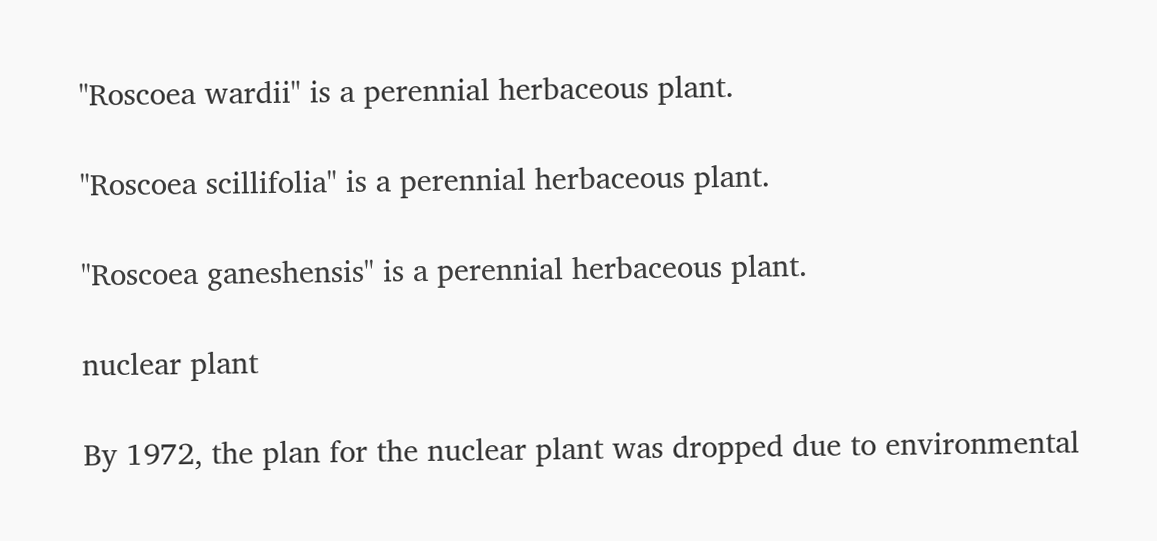"Roscoea wardii" is a perennial herbaceous plant.

"Roscoea scillifolia" is a perennial herbaceous plant.

"Roscoea ganeshensis" is a perennial herbaceous plant.

nuclear plant

By 1972, the plan for the nuclear plant was dropped due to environmental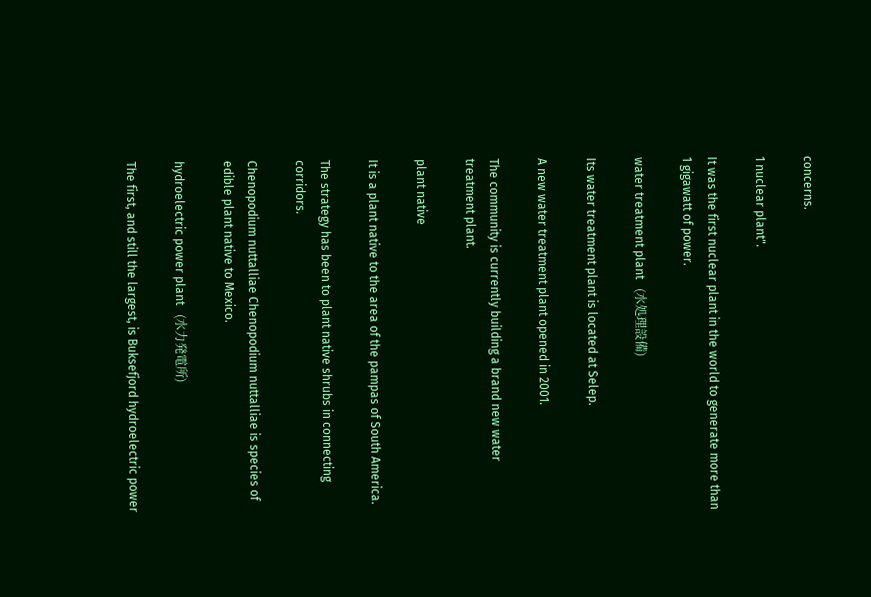concerns.

1 nuclear plant".

It was the first nuclear plant in the world to generate more than 1 gigawatt of power.

water treatment plant   (水処理設備)

Its water treatment plant is located at Selep.

A new water treatment plant opened in 2001.

The community is currently building a brand new water treatment plant.

plant native

It is a plant native to the area of the pampas of South America.

The strategy has been to plant native shrubs in connecting corridors.

Chenopodium nuttalliae Chenopodium nuttalliae is species of edible plant native to Mexico.

hydroelectric power plant   (水力発電所)

The first, and still the largest, is Buksefjord hydroelectric power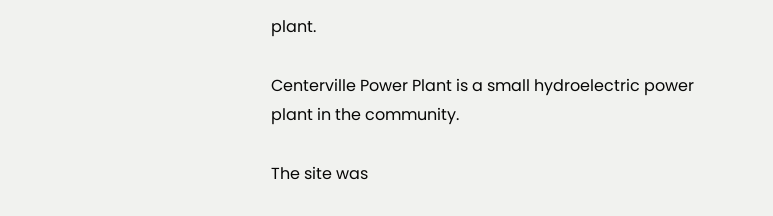plant.

Centerville Power Plant is a small hydroelectric power plant in the community.

The site was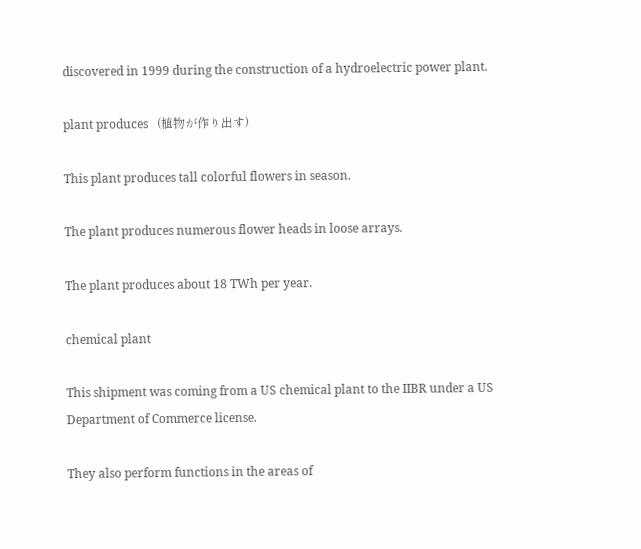discovered in 1999 during the construction of a hydroelectric power plant.

plant produces   (植物が作り出す)

This plant produces tall colorful flowers in season.

The plant produces numerous flower heads in loose arrays.

The plant produces about 18 TWh per year.

chemical plant

This shipment was coming from a US chemical plant to the IIBR under a US Department of Commerce license.

They also perform functions in the areas of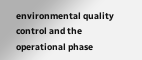environmental quality control and the operational phase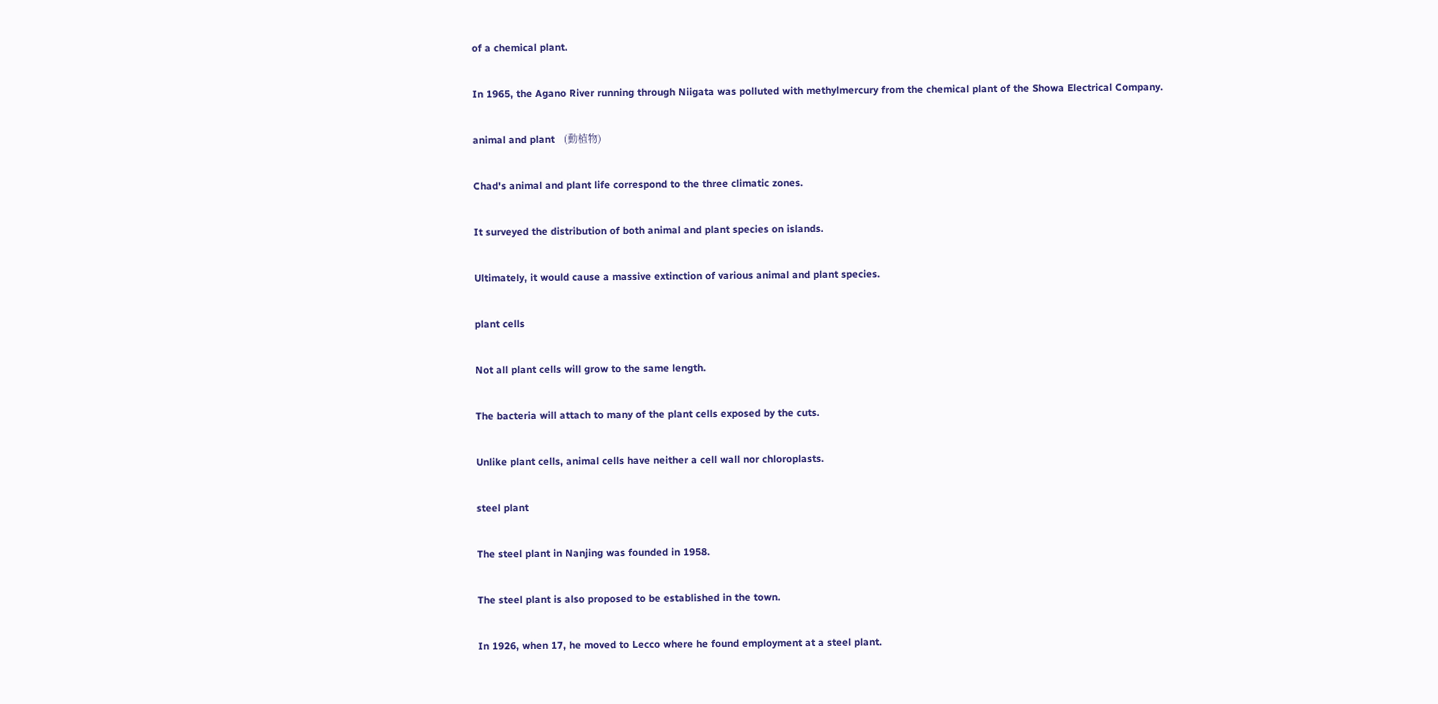of a chemical plant.

In 1965, the Agano River running through Niigata was polluted with methylmercury from the chemical plant of the Showa Electrical Company.

animal and plant   (動植物)

Chad's animal and plant life correspond to the three climatic zones.

It surveyed the distribution of both animal and plant species on islands.

Ultimately, it would cause a massive extinction of various animal and plant species.

plant cells

Not all plant cells will grow to the same length.

The bacteria will attach to many of the plant cells exposed by the cuts.

Unlike plant cells, animal cells have neither a cell wall nor chloroplasts.

steel plant

The steel plant in Nanjing was founded in 1958.

The steel plant is also proposed to be established in the town.

In 1926, when 17, he moved to Lecco where he found employment at a steel plant.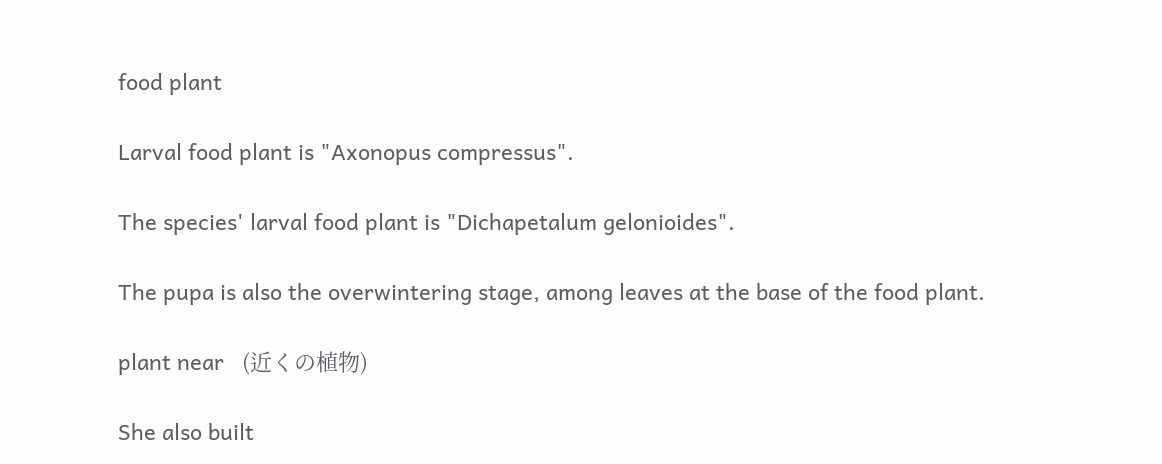food plant

Larval food plant is "Axonopus compressus".

The species' larval food plant is "Dichapetalum gelonioides".

The pupa is also the overwintering stage, among leaves at the base of the food plant.

plant near   (近くの植物)

She also built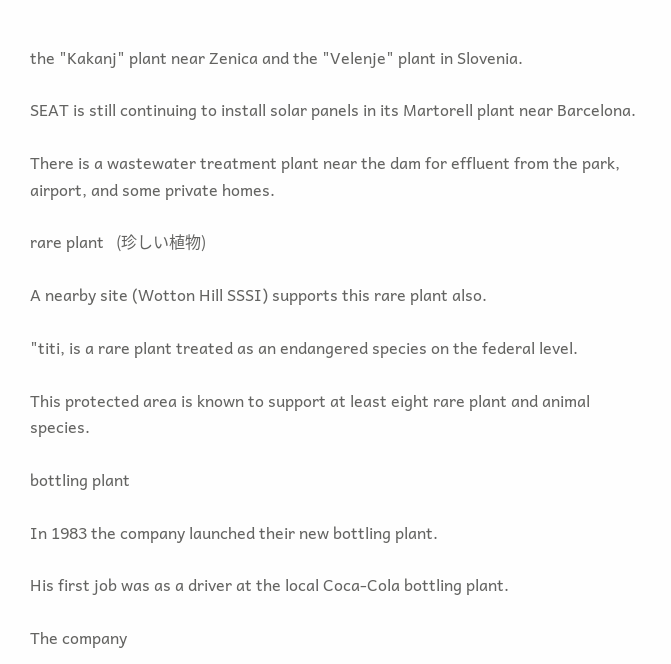the "Kakanj" plant near Zenica and the "Velenje" plant in Slovenia.

SEAT is still continuing to install solar panels in its Martorell plant near Barcelona.

There is a wastewater treatment plant near the dam for effluent from the park, airport, and some private homes.

rare plant   (珍しい植物)

A nearby site (Wotton Hill SSSI) supports this rare plant also.

"titi, is a rare plant treated as an endangered species on the federal level.

This protected area is known to support at least eight rare plant and animal species.

bottling plant

In 1983 the company launched their new bottling plant.

His first job was as a driver at the local Coca-Cola bottling plant.

The company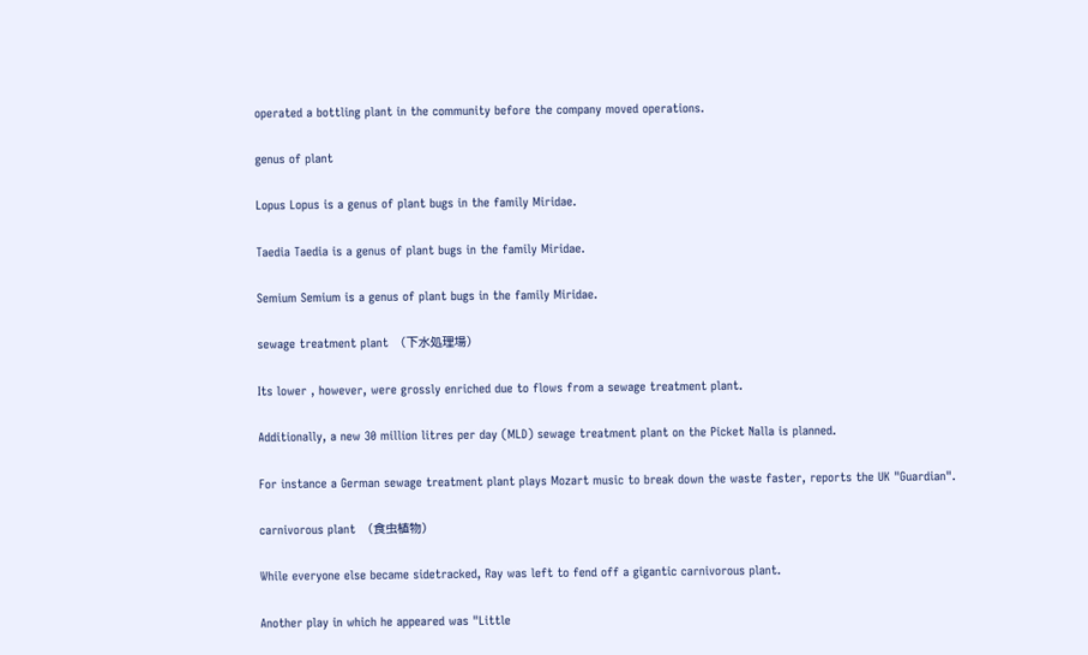operated a bottling plant in the community before the company moved operations.

genus of plant

Lopus Lopus is a genus of plant bugs in the family Miridae.

Taedia Taedia is a genus of plant bugs in the family Miridae.

Semium Semium is a genus of plant bugs in the family Miridae.

sewage treatment plant   (下水処理場)

Its lower , however, were grossly enriched due to flows from a sewage treatment plant.

Additionally, a new 30 million litres per day (MLD) sewage treatment plant on the Picket Nalla is planned.

For instance a German sewage treatment plant plays Mozart music to break down the waste faster, reports the UK "Guardian".

carnivorous plant   (食虫植物)

While everyone else became sidetracked, Ray was left to fend off a gigantic carnivorous plant.

Another play in which he appeared was "Little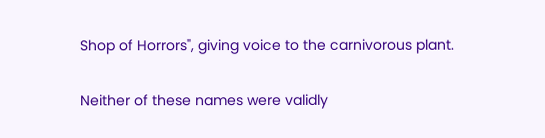Shop of Horrors", giving voice to the carnivorous plant.

Neither of these names were validly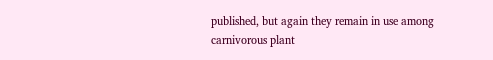published, but again they remain in use among carnivorous plant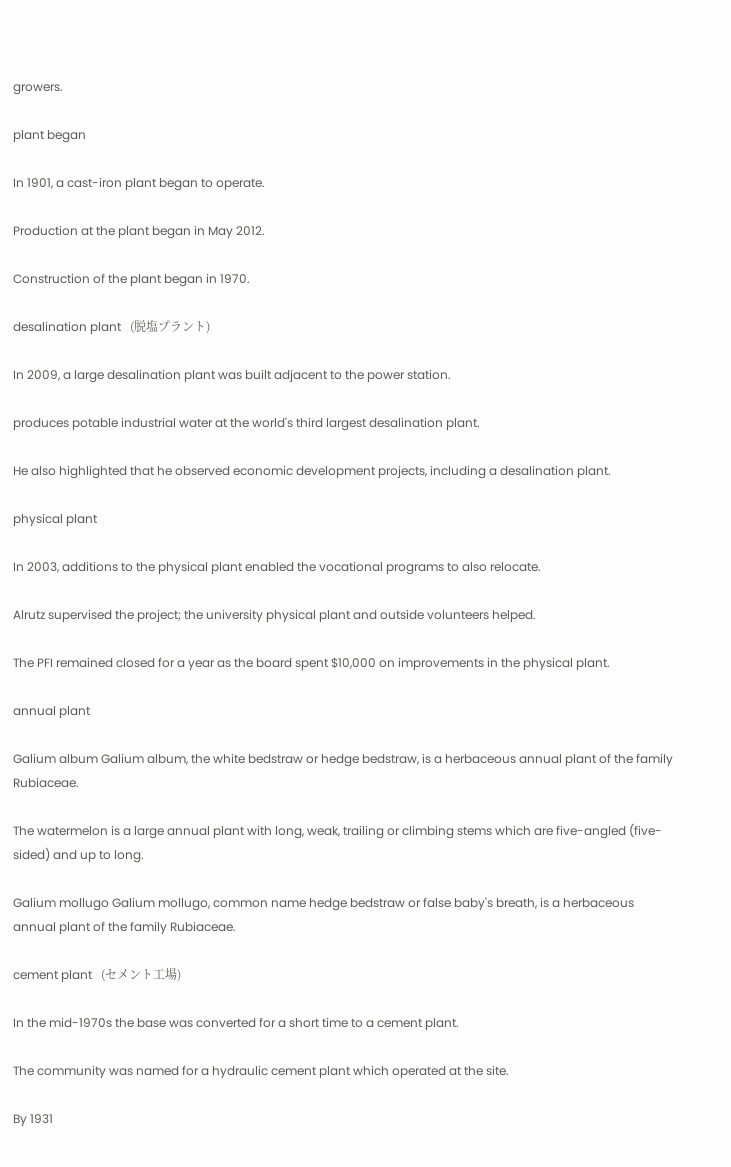growers.

plant began

In 1901, a cast-iron plant began to operate.

Production at the plant began in May 2012.

Construction of the plant began in 1970.

desalination plant   (脱塩プラント)

In 2009, a large desalination plant was built adjacent to the power station.

produces potable industrial water at the world's third largest desalination plant.

He also highlighted that he observed economic development projects, including a desalination plant.

physical plant

In 2003, additions to the physical plant enabled the vocational programs to also relocate.

Alrutz supervised the project; the university physical plant and outside volunteers helped.

The PFI remained closed for a year as the board spent $10,000 on improvements in the physical plant.

annual plant

Galium album Galium album, the white bedstraw or hedge bedstraw, is a herbaceous annual plant of the family Rubiaceae.

The watermelon is a large annual plant with long, weak, trailing or climbing stems which are five-angled (five-sided) and up to long.

Galium mollugo Galium mollugo, common name hedge bedstraw or false baby's breath, is a herbaceous annual plant of the family Rubiaceae.

cement plant   (セメント工場)

In the mid-1970s the base was converted for a short time to a cement plant.

The community was named for a hydraulic cement plant which operated at the site.

By 1931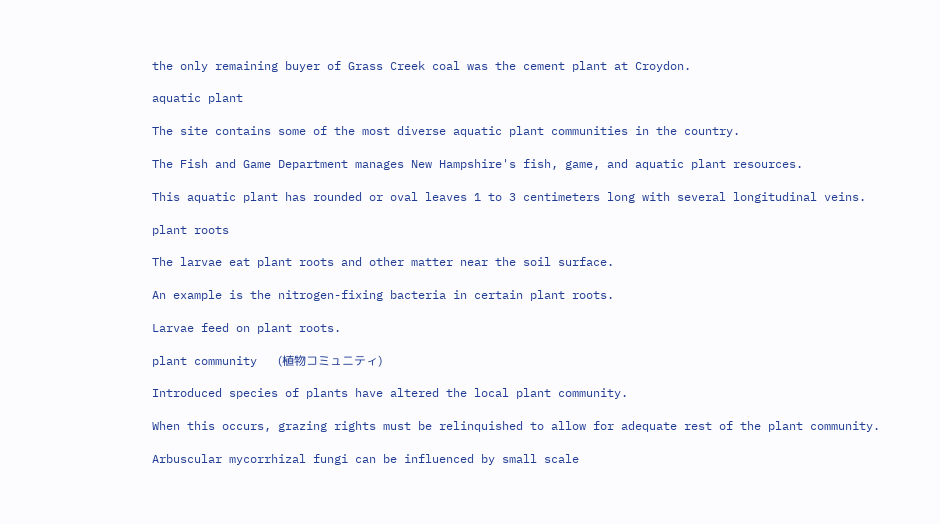the only remaining buyer of Grass Creek coal was the cement plant at Croydon.

aquatic plant

The site contains some of the most diverse aquatic plant communities in the country.

The Fish and Game Department manages New Hampshire's fish, game, and aquatic plant resources.

This aquatic plant has rounded or oval leaves 1 to 3 centimeters long with several longitudinal veins.

plant roots

The larvae eat plant roots and other matter near the soil surface.

An example is the nitrogen-fixing bacteria in certain plant roots.

Larvae feed on plant roots.

plant community   (植物コミュニティ)

Introduced species of plants have altered the local plant community.

When this occurs, grazing rights must be relinquished to allow for adequate rest of the plant community.

Arbuscular mycorrhizal fungi can be influenced by small scale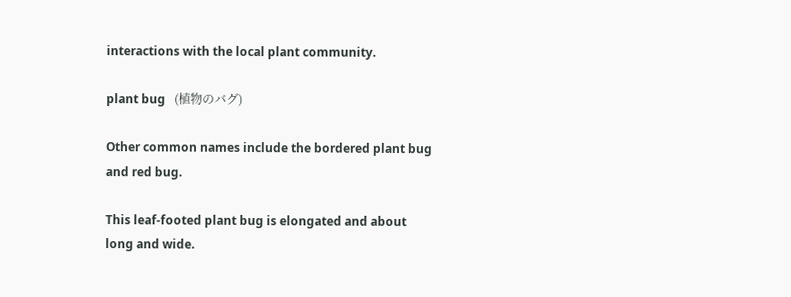interactions with the local plant community.

plant bug   (植物のバグ)

Other common names include the bordered plant bug and red bug.

This leaf-footed plant bug is elongated and about long and wide.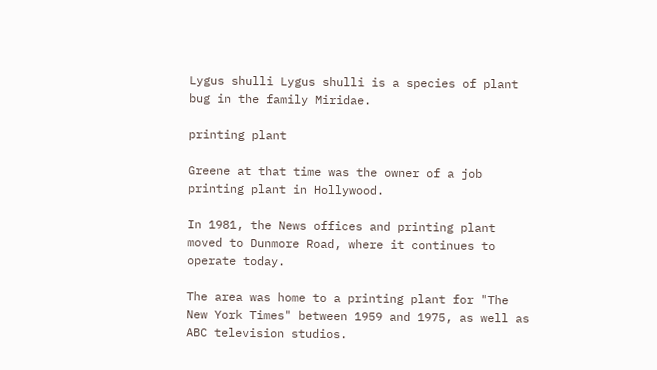Lygus shulli Lygus shulli is a species of plant bug in the family Miridae.

printing plant

Greene at that time was the owner of a job printing plant in Hollywood.

In 1981, the News offices and printing plant moved to Dunmore Road, where it continues to operate today.

The area was home to a printing plant for "The New York Times" between 1959 and 1975, as well as ABC television studios.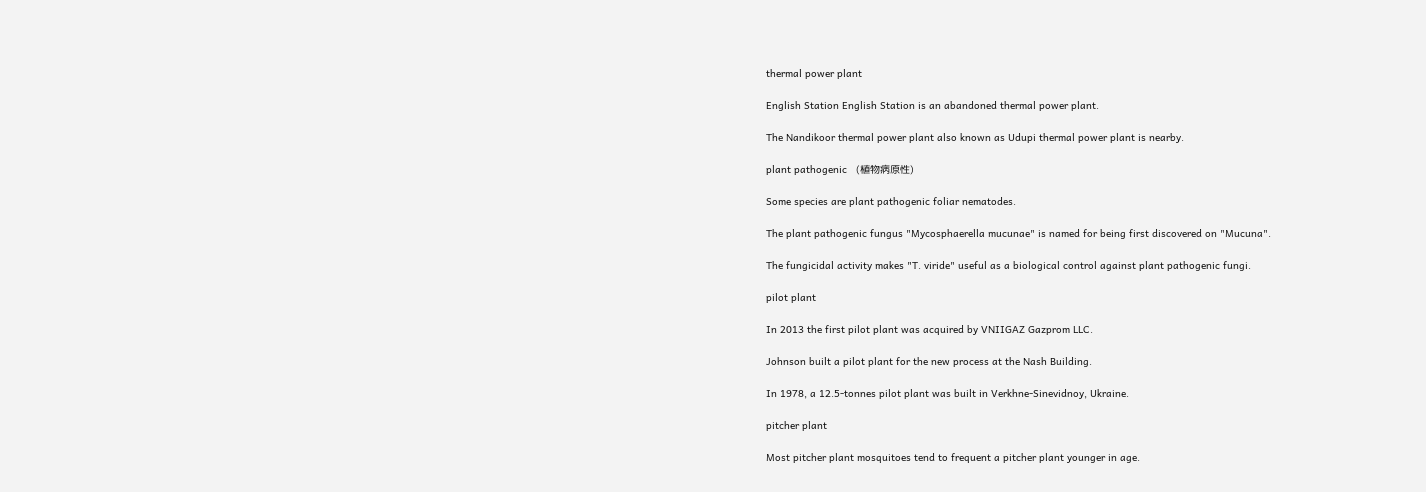thermal power plant

English Station English Station is an abandoned thermal power plant.

The Nandikoor thermal power plant also known as Udupi thermal power plant is nearby.

plant pathogenic   (植物病原性)

Some species are plant pathogenic foliar nematodes.

The plant pathogenic fungus "Mycosphaerella mucunae" is named for being first discovered on "Mucuna".

The fungicidal activity makes "T. viride" useful as a biological control against plant pathogenic fungi.

pilot plant

In 2013 the first pilot plant was acquired by VNIIGAZ Gazprom LLC.

Johnson built a pilot plant for the new process at the Nash Building.

In 1978, a 12.5-tonnes pilot plant was built in Verkhne-Sinevidnoy, Ukraine.

pitcher plant

Most pitcher plant mosquitoes tend to frequent a pitcher plant younger in age.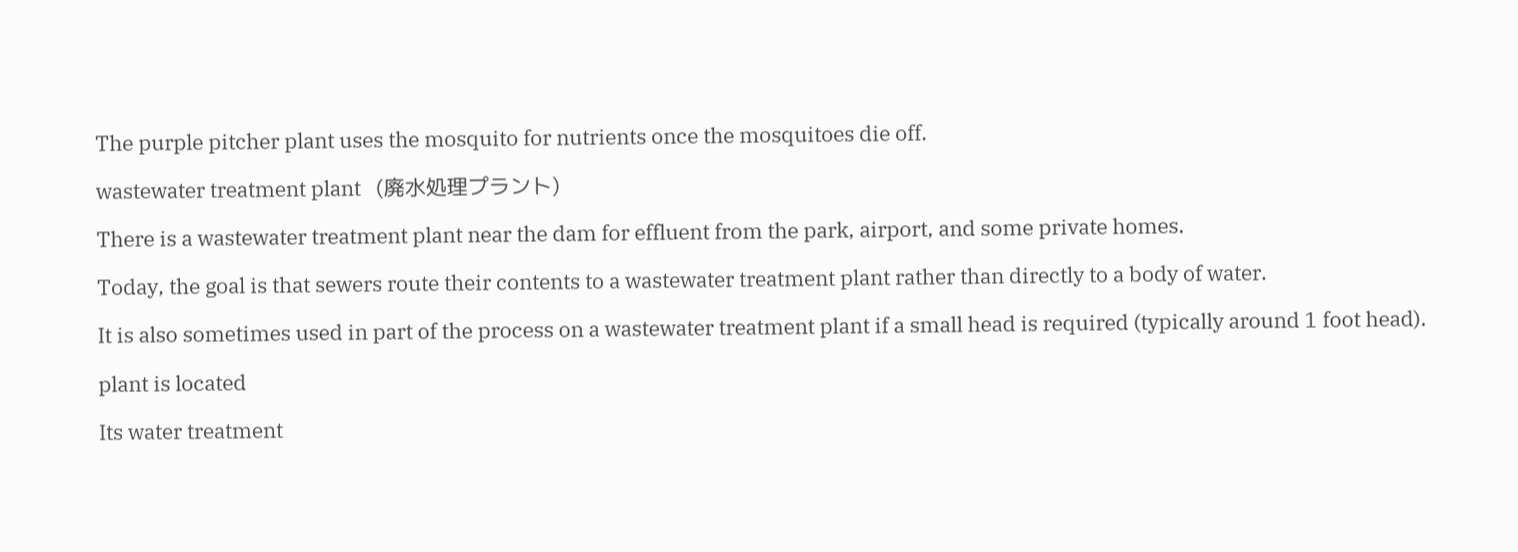The purple pitcher plant uses the mosquito for nutrients once the mosquitoes die off.

wastewater treatment plant   (廃水処理プラント)

There is a wastewater treatment plant near the dam for effluent from the park, airport, and some private homes.

Today, the goal is that sewers route their contents to a wastewater treatment plant rather than directly to a body of water.

It is also sometimes used in part of the process on a wastewater treatment plant if a small head is required (typically around 1 foot head).

plant is located

Its water treatment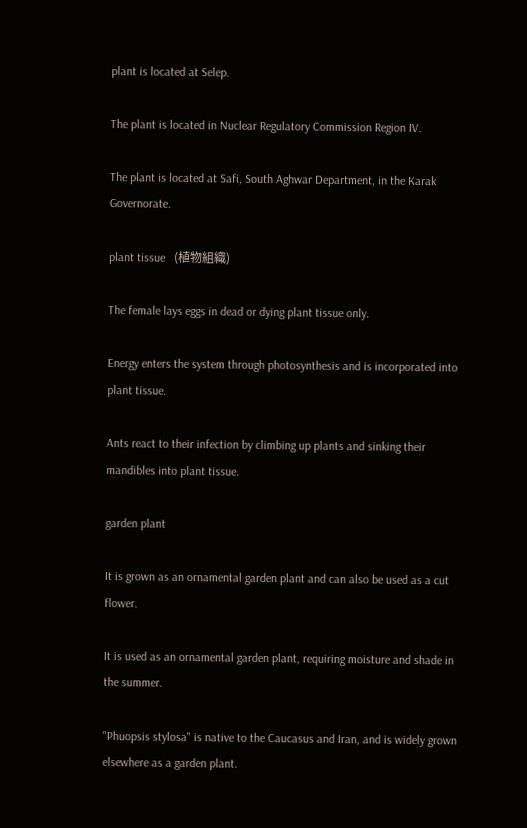plant is located at Selep.

The plant is located in Nuclear Regulatory Commission Region IV.

The plant is located at Safi, South Aghwar Department, in the Karak Governorate.

plant tissue   (植物組織)

The female lays eggs in dead or dying plant tissue only.

Energy enters the system through photosynthesis and is incorporated into plant tissue.

Ants react to their infection by climbing up plants and sinking their mandibles into plant tissue.

garden plant

It is grown as an ornamental garden plant and can also be used as a cut flower.

It is used as an ornamental garden plant, requiring moisture and shade in the summer.

"Phuopsis stylosa" is native to the Caucasus and Iran, and is widely grown elsewhere as a garden plant.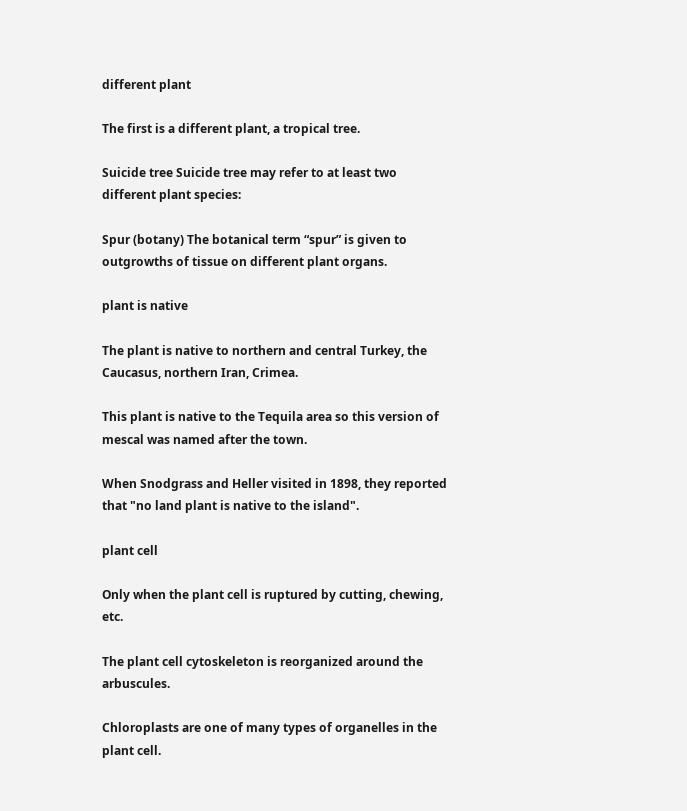different plant

The first is a different plant, a tropical tree.

Suicide tree Suicide tree may refer to at least two different plant species:

Spur (botany) The botanical term “spur” is given to outgrowths of tissue on different plant organs.

plant is native

The plant is native to northern and central Turkey, the Caucasus, northern Iran, Crimea.

This plant is native to the Tequila area so this version of mescal was named after the town.

When Snodgrass and Heller visited in 1898, they reported that "no land plant is native to the island".

plant cell

Only when the plant cell is ruptured by cutting, chewing, etc.

The plant cell cytoskeleton is reorganized around the arbuscules.

Chloroplasts are one of many types of organelles in the plant cell.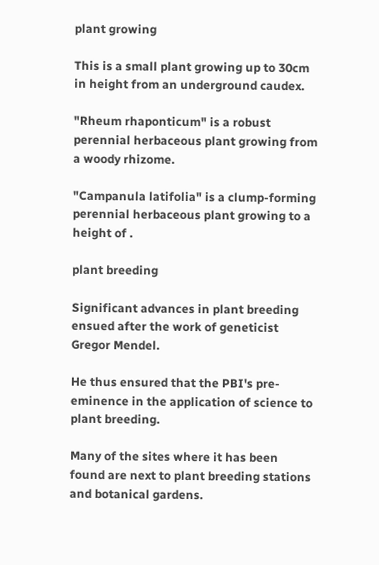plant growing

This is a small plant growing up to 30cm in height from an underground caudex.

"Rheum rhaponticum" is a robust perennial herbaceous plant growing from a woody rhizome.

"Campanula latifolia" is a clump-forming perennial herbaceous plant growing to a height of .

plant breeding

Significant advances in plant breeding ensued after the work of geneticist Gregor Mendel.

He thus ensured that the PBI's pre-eminence in the application of science to plant breeding.

Many of the sites where it has been found are next to plant breeding stations and botanical gardens.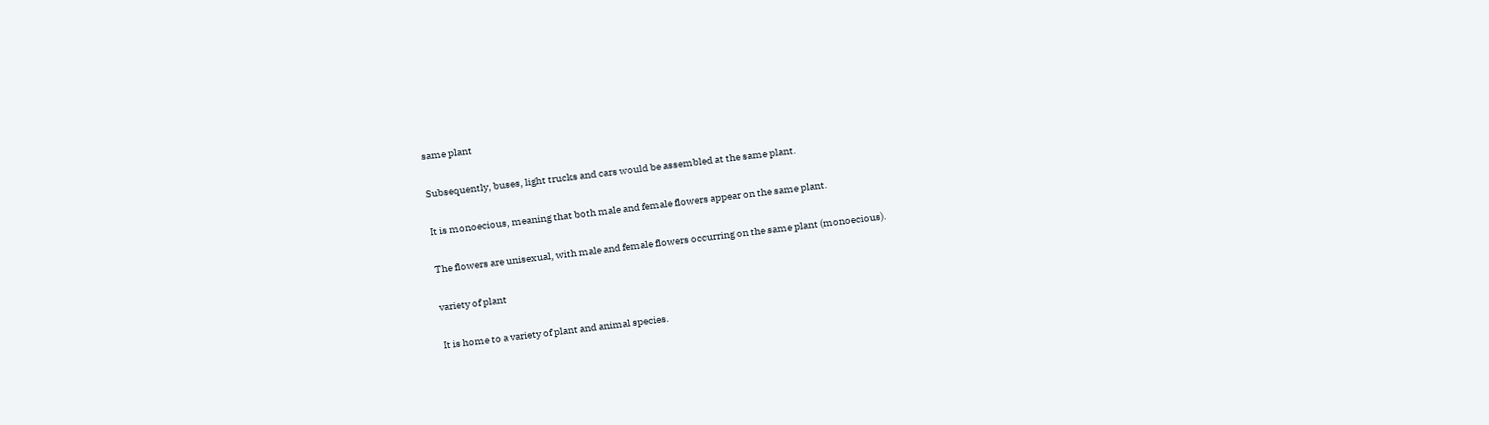same plant

Subsequently, buses, light trucks and cars would be assembled at the same plant.

It is monoecious, meaning that both male and female flowers appear on the same plant.

The flowers are unisexual, with male and female flowers occurring on the same plant (monoecious).

variety of plant

It is home to a variety of plant and animal species.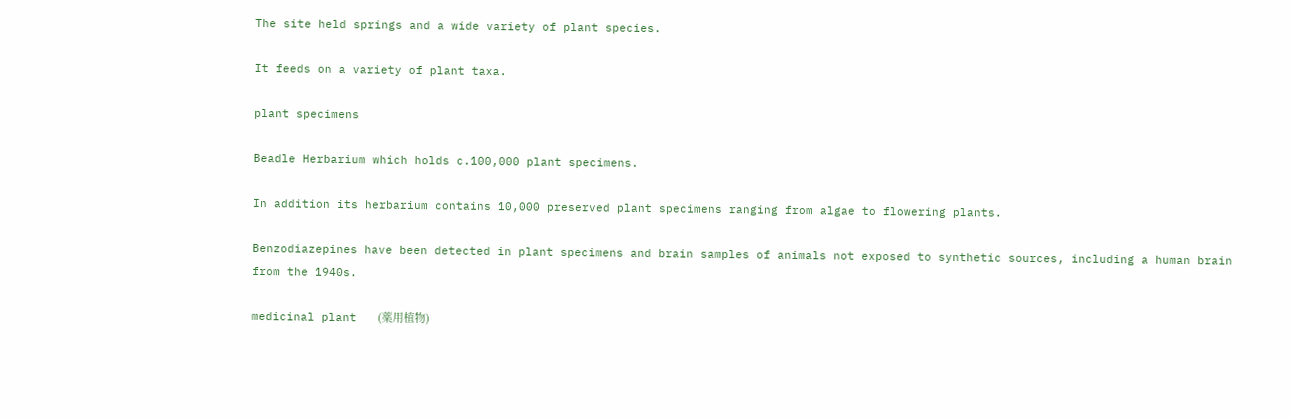The site held springs and a wide variety of plant species.

It feeds on a variety of plant taxa.

plant specimens

Beadle Herbarium which holds c.100,000 plant specimens.

In addition its herbarium contains 10,000 preserved plant specimens ranging from algae to flowering plants.

Benzodiazepines have been detected in plant specimens and brain samples of animals not exposed to synthetic sources, including a human brain from the 1940s.

medicinal plant   (薬用植物)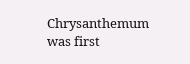Chrysanthemum was first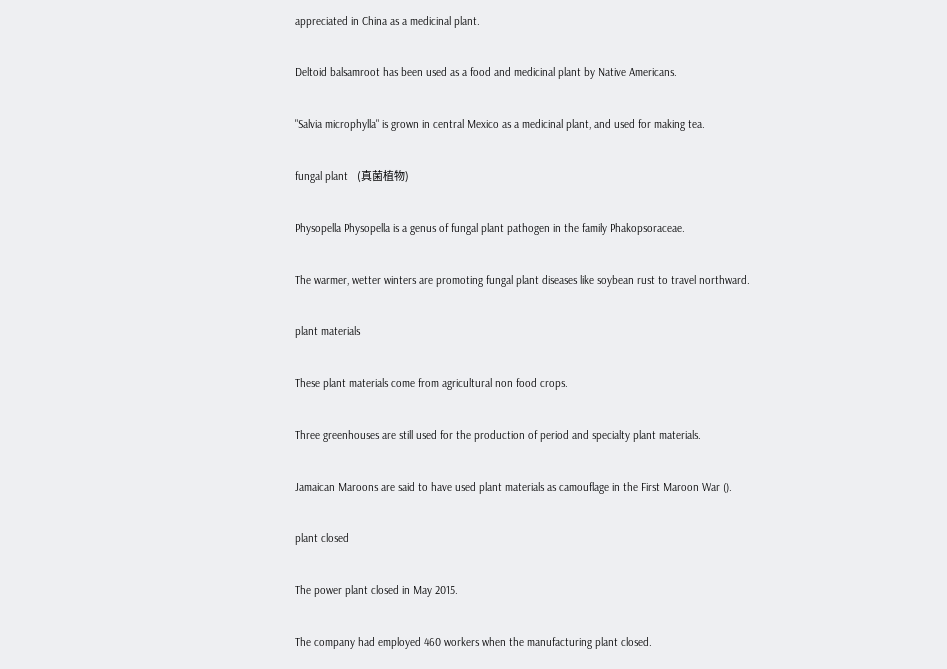appreciated in China as a medicinal plant.

Deltoid balsamroot has been used as a food and medicinal plant by Native Americans.

"Salvia microphylla" is grown in central Mexico as a medicinal plant, and used for making tea.

fungal plant   (真菌植物)

Physopella Physopella is a genus of fungal plant pathogen in the family Phakopsoraceae.

The warmer, wetter winters are promoting fungal plant diseases like soybean rust to travel northward.

plant materials

These plant materials come from agricultural non food crops.

Three greenhouses are still used for the production of period and specialty plant materials.

Jamaican Maroons are said to have used plant materials as camouflage in the First Maroon War ().

plant closed

The power plant closed in May 2015.

The company had employed 460 workers when the manufacturing plant closed.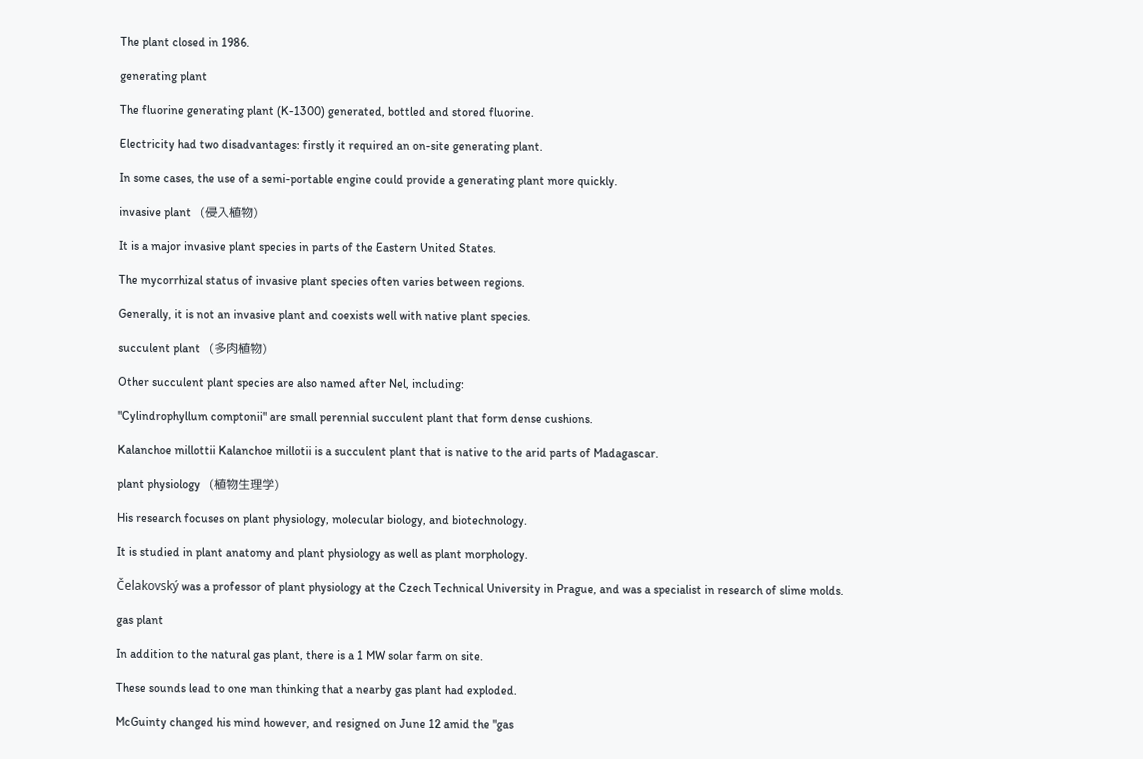The plant closed in 1986.

generating plant

The fluorine generating plant (K-1300) generated, bottled and stored fluorine.

Electricity had two disadvantages: firstly it required an on-site generating plant.

In some cases, the use of a semi-portable engine could provide a generating plant more quickly.

invasive plant   (侵入植物)

It is a major invasive plant species in parts of the Eastern United States.

The mycorrhizal status of invasive plant species often varies between regions.

Generally, it is not an invasive plant and coexists well with native plant species.

succulent plant   (多肉植物)

Other succulent plant species are also named after Nel, including:

"Cylindrophyllum comptonii" are small perennial succulent plant that form dense cushions.

Kalanchoe millottii Kalanchoe millotii is a succulent plant that is native to the arid parts of Madagascar.

plant physiology   (植物生理学)

His research focuses on plant physiology, molecular biology, and biotechnology.

It is studied in plant anatomy and plant physiology as well as plant morphology.

Čelakovský was a professor of plant physiology at the Czech Technical University in Prague, and was a specialist in research of slime molds.

gas plant

In addition to the natural gas plant, there is a 1 MW solar farm on site.

These sounds lead to one man thinking that a nearby gas plant had exploded.

McGuinty changed his mind however, and resigned on June 12 amid the "gas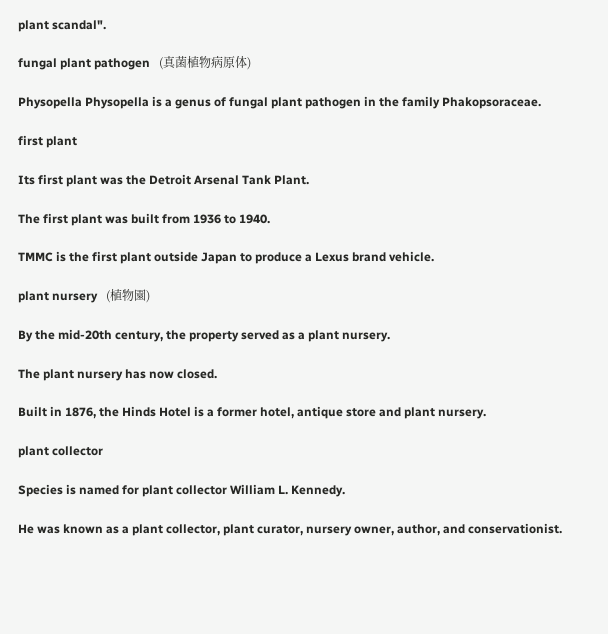plant scandal".

fungal plant pathogen   (真菌植物病原体)

Physopella Physopella is a genus of fungal plant pathogen in the family Phakopsoraceae.

first plant

Its first plant was the Detroit Arsenal Tank Plant.

The first plant was built from 1936 to 1940.

TMMC is the first plant outside Japan to produce a Lexus brand vehicle.

plant nursery   (植物園)

By the mid-20th century, the property served as a plant nursery.

The plant nursery has now closed.

Built in 1876, the Hinds Hotel is a former hotel, antique store and plant nursery.

plant collector

Species is named for plant collector William L. Kennedy.

He was known as a plant collector, plant curator, nursery owner, author, and conservationist.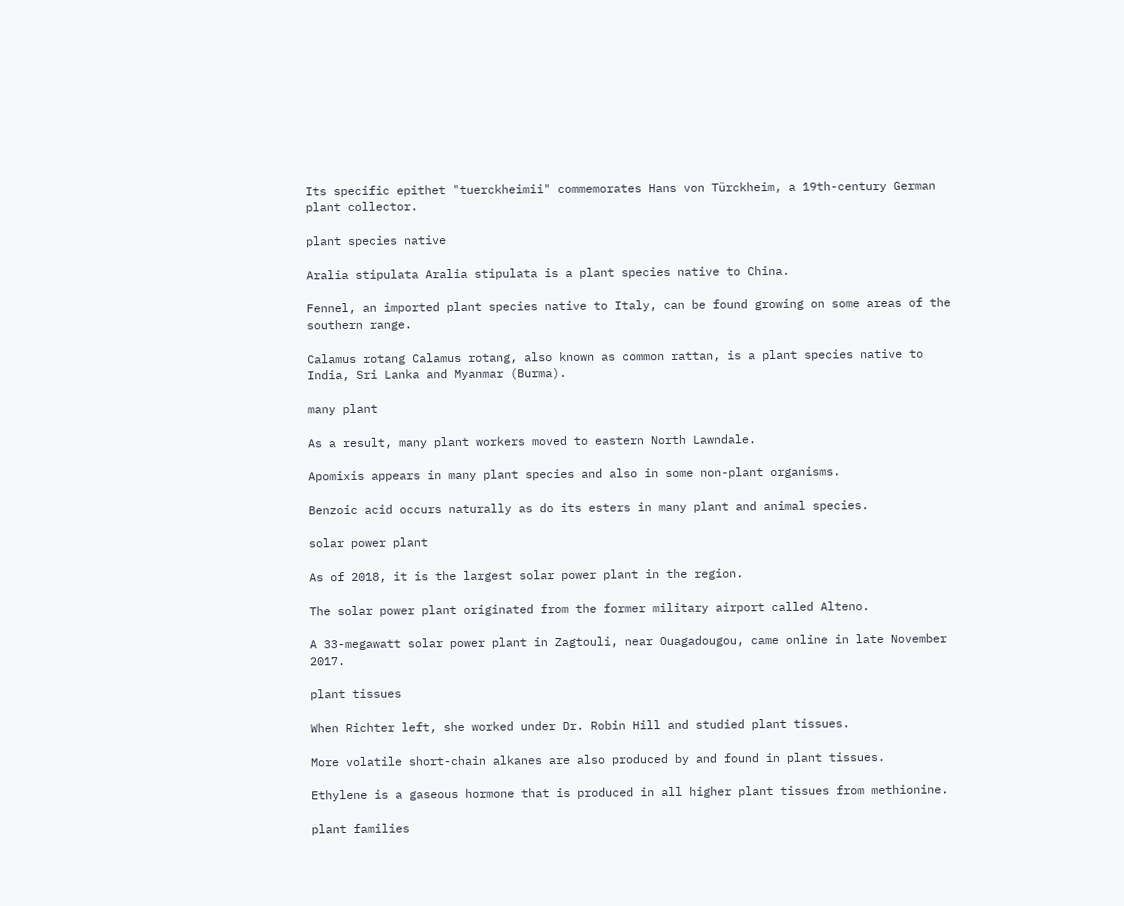Its specific epithet "tuerckheimii" commemorates Hans von Türckheim, a 19th-century German plant collector.

plant species native

Aralia stipulata Aralia stipulata is a plant species native to China.

Fennel, an imported plant species native to Italy, can be found growing on some areas of the southern range.

Calamus rotang Calamus rotang, also known as common rattan, is a plant species native to India, Sri Lanka and Myanmar (Burma).

many plant

As a result, many plant workers moved to eastern North Lawndale.

Apomixis appears in many plant species and also in some non-plant organisms.

Benzoic acid occurs naturally as do its esters in many plant and animal species.

solar power plant

As of 2018, it is the largest solar power plant in the region.

The solar power plant originated from the former military airport called Alteno.

A 33-megawatt solar power plant in Zagtouli, near Ouagadougou, came online in late November 2017.

plant tissues

When Richter left, she worked under Dr. Robin Hill and studied plant tissues.

More volatile short-chain alkanes are also produced by and found in plant tissues.

Ethylene is a gaseous hormone that is produced in all higher plant tissues from methionine.

plant families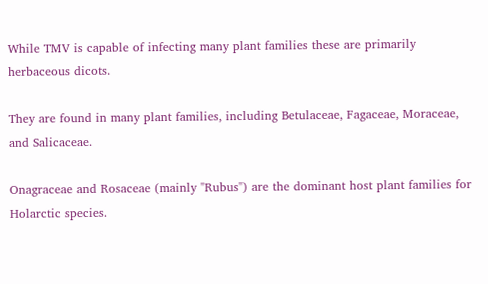While TMV is capable of infecting many plant families these are primarily herbaceous dicots.

They are found in many plant families, including Betulaceae, Fagaceae, Moraceae, and Salicaceae.

Onagraceae and Rosaceae (mainly "Rubus") are the dominant host plant families for Holarctic species.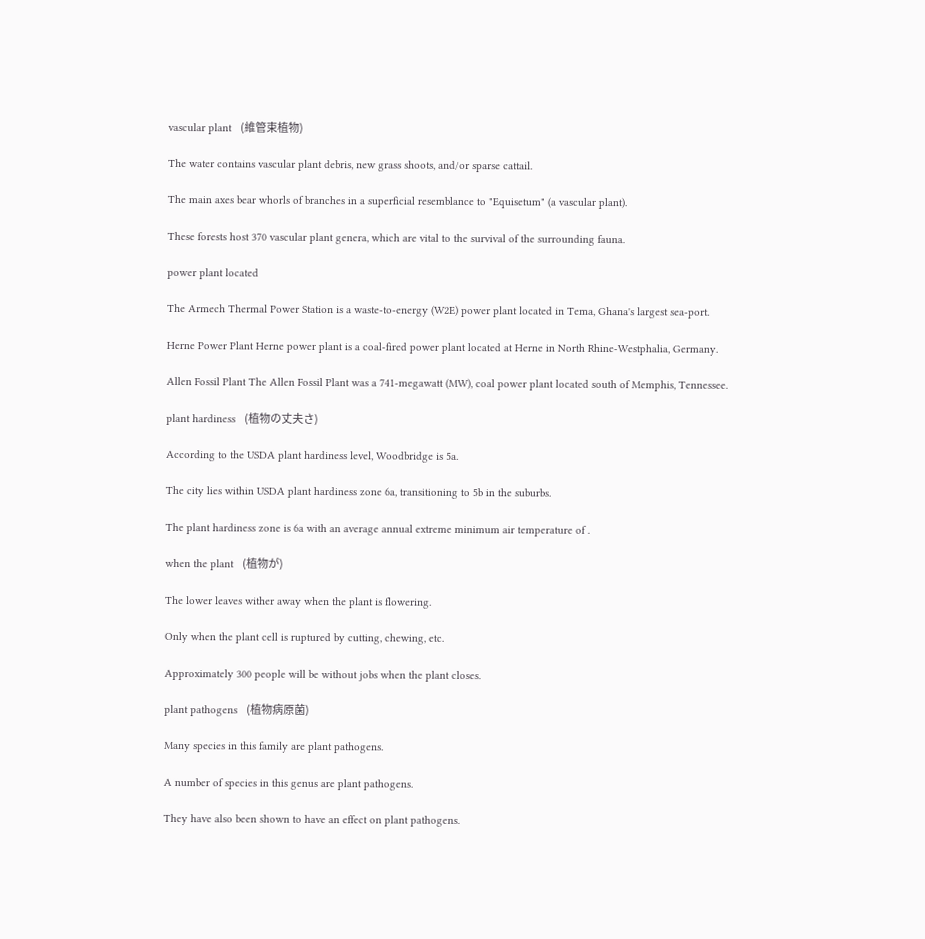vascular plant   (維管束植物)

The water contains vascular plant debris, new grass shoots, and/or sparse cattail.

The main axes bear whorls of branches in a superficial resemblance to "Equisetum" (a vascular plant).

These forests host 370 vascular plant genera, which are vital to the survival of the surrounding fauna.

power plant located

The Armech Thermal Power Station is a waste-to-energy (W2E) power plant located in Tema, Ghana's largest sea-port.

Herne Power Plant Herne power plant is a coal-fired power plant located at Herne in North Rhine-Westphalia, Germany.

Allen Fossil Plant The Allen Fossil Plant was a 741-megawatt (MW), coal power plant located south of Memphis, Tennessee.

plant hardiness   (植物の丈夫さ)

According to the USDA plant hardiness level, Woodbridge is 5a.

The city lies within USDA plant hardiness zone 6a, transitioning to 5b in the suburbs.

The plant hardiness zone is 6a with an average annual extreme minimum air temperature of .

when the plant   (植物が)

The lower leaves wither away when the plant is flowering.

Only when the plant cell is ruptured by cutting, chewing, etc.

Approximately 300 people will be without jobs when the plant closes.

plant pathogens   (植物病原菌)

Many species in this family are plant pathogens.

A number of species in this genus are plant pathogens.

They have also been shown to have an effect on plant pathogens.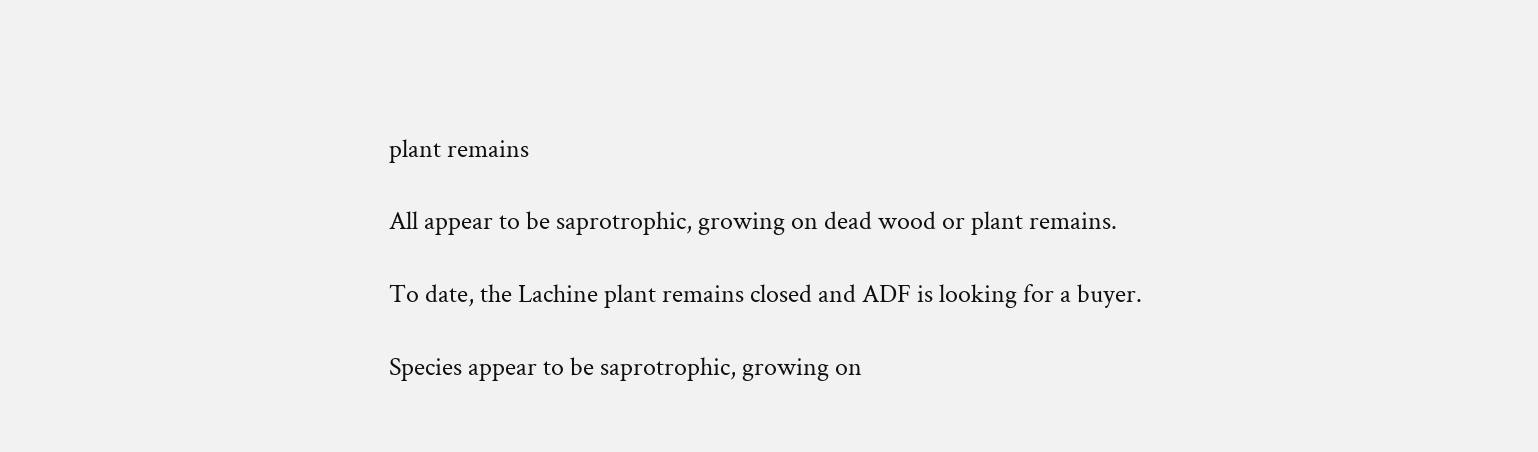plant remains

All appear to be saprotrophic, growing on dead wood or plant remains.

To date, the Lachine plant remains closed and ADF is looking for a buyer.

Species appear to be saprotrophic, growing on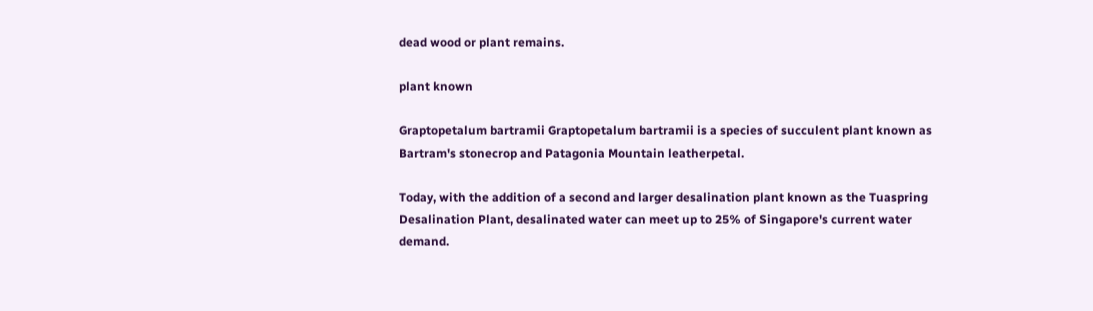dead wood or plant remains.

plant known

Graptopetalum bartramii Graptopetalum bartramii is a species of succulent plant known as Bartram's stonecrop and Patagonia Mountain leatherpetal.

Today, with the addition of a second and larger desalination plant known as the Tuaspring Desalination Plant, desalinated water can meet up to 25% of Singapore's current water demand.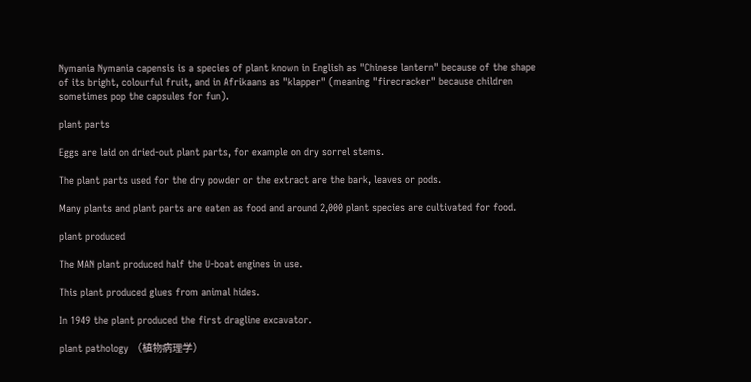Nymania Nymania capensis is a species of plant known in English as "Chinese lantern" because of the shape of its bright, colourful fruit, and in Afrikaans as "klapper" (meaning "firecracker" because children sometimes pop the capsules for fun).

plant parts

Eggs are laid on dried-out plant parts, for example on dry sorrel stems.

The plant parts used for the dry powder or the extract are the bark, leaves or pods.

Many plants and plant parts are eaten as food and around 2,000 plant species are cultivated for food.

plant produced

The MAN plant produced half the U-boat engines in use.

This plant produced glues from animal hides.

In 1949 the plant produced the first dragline excavator.

plant pathology   (植物病理学)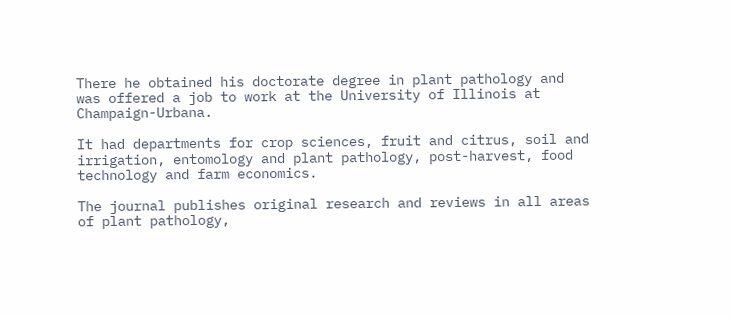There he obtained his doctorate degree in plant pathology and was offered a job to work at the University of Illinois at Champaign-Urbana.

It had departments for crop sciences, fruit and citrus, soil and irrigation, entomology and plant pathology, post-harvest, food technology and farm economics.

The journal publishes original research and reviews in all areas of plant pathology,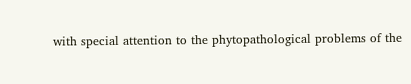with special attention to the phytopathological problems of the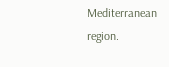Mediterranean region.